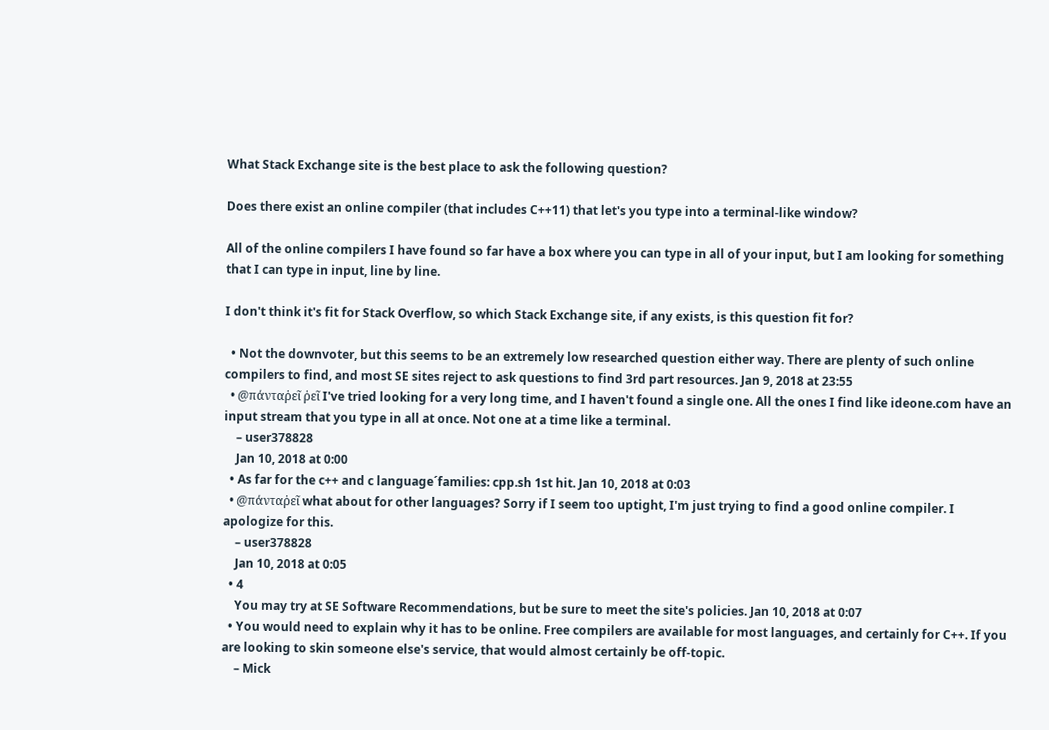What Stack Exchange site is the best place to ask the following question?

Does there exist an online compiler (that includes C++11) that let's you type into a terminal-like window?

All of the online compilers I have found so far have a box where you can type in all of your input, but I am looking for something that I can type in input, line by line.

I don't think it's fit for Stack Overflow, so which Stack Exchange site, if any exists, is this question fit for?

  • Not the downvoter, but this seems to be an extremely low researched question either way. There are plenty of such online compilers to find, and most SE sites reject to ask questions to find 3rd part resources. Jan 9, 2018 at 23:55
  • @πάνταῥεῖ ῥεῖ I've tried looking for a very long time, and I haven't found a single one. All the ones I find like ideone.com have an input stream that you type in all at once. Not one at a time like a terminal.
    – user378828
    Jan 10, 2018 at 0:00
  • As far for the c++ and c language´families: cpp.sh 1st hit. Jan 10, 2018 at 0:03
  • @πάνταῥεῖ what about for other languages? Sorry if I seem too uptight, I'm just trying to find a good online compiler. I apologize for this.
    – user378828
    Jan 10, 2018 at 0:05
  • 4
    You may try at SE Software Recommendations, but be sure to meet the site's policies. Jan 10, 2018 at 0:07
  • You would need to explain why it has to be online. Free compilers are available for most languages, and certainly for C++. If you are looking to skin someone else's service, that would almost certainly be off-topic.
    – Mick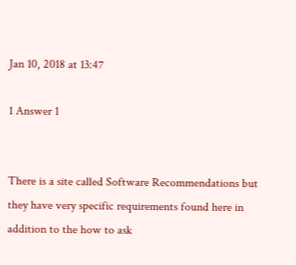Jan 10, 2018 at 13:47

1 Answer 1


There is a site called Software Recommendations but they have very specific requirements found here in addition to the how to ask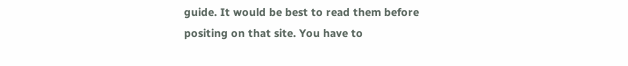guide. It would be best to read them before positing on that site. You have to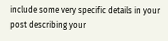include some very specific details in your post describing your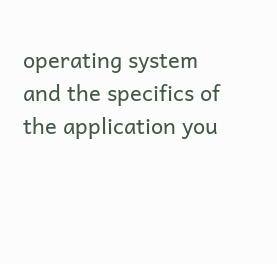operating system and the specifics of the application you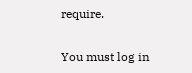require.

You must log in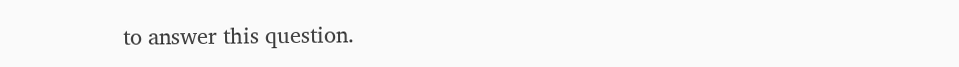to answer this question.